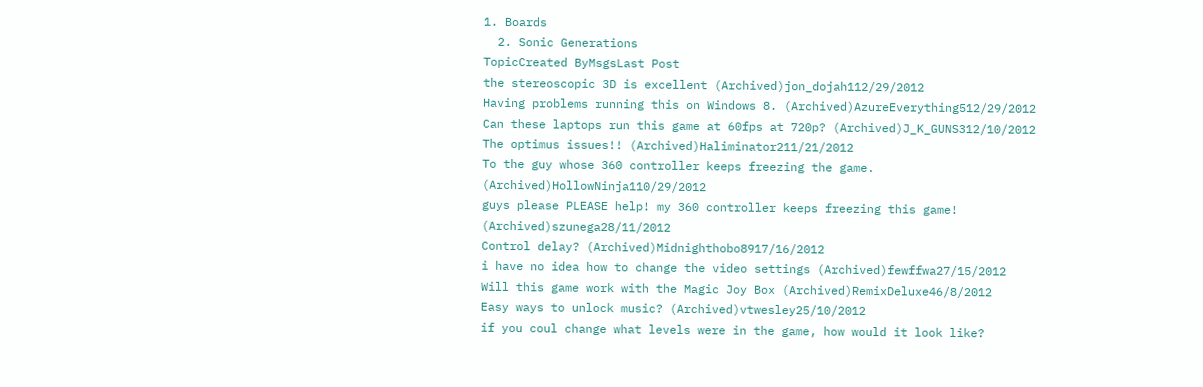1. Boards
  2. Sonic Generations
TopicCreated ByMsgsLast Post
the stereoscopic 3D is excellent (Archived)jon_dojah112/29/2012
Having problems running this on Windows 8. (Archived)AzureEverything512/29/2012
Can these laptops run this game at 60fps at 720p? (Archived)J_K_GUNS312/10/2012
The optimus issues!! (Archived)Haliminator211/21/2012
To the guy whose 360 controller keeps freezing the game. (Archived)HollowNinja110/29/2012
guys please PLEASE help! my 360 controller keeps freezing this game! (Archived)szunega28/11/2012
Control delay? (Archived)Midnighthobo8917/16/2012
i have no idea how to change the video settings (Archived)fewffwa27/15/2012
Will this game work with the Magic Joy Box (Archived)RemixDeluxe46/8/2012
Easy ways to unlock music? (Archived)vtwesley25/10/2012
if you coul change what levels were in the game, how would it look like?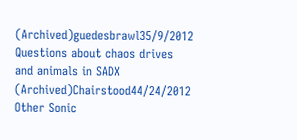(Archived)guedesbrawl35/9/2012
Questions about chaos drives and animals in SADX (Archived)Chairstood44/24/2012
Other Sonic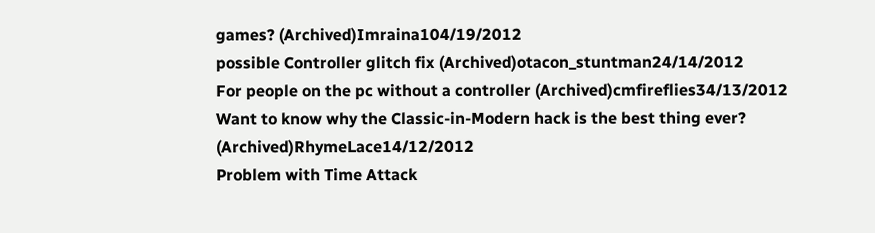games? (Archived)Imraina104/19/2012
possible Controller glitch fix (Archived)otacon_stuntman24/14/2012
For people on the pc without a controller (Archived)cmfireflies34/13/2012
Want to know why the Classic-in-Modern hack is the best thing ever? (Archived)RhymeLace14/12/2012
Problem with Time Attack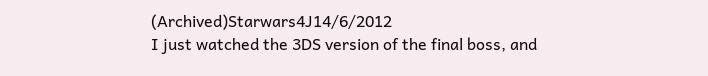(Archived)Starwars4J14/6/2012
I just watched the 3DS version of the final boss, and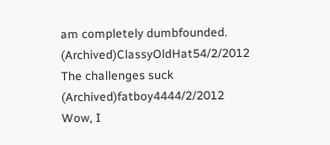am completely dumbfounded. (Archived)ClassyOldHat54/2/2012
The challenges suck (Archived)fatboy4444/2/2012
Wow, I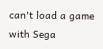can't load a game with Sega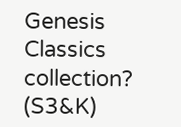Genesis Classics collection? (S3&K)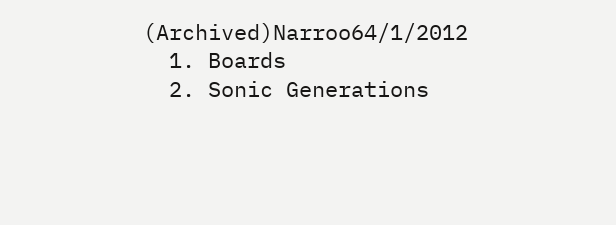(Archived)Narroo64/1/2012
  1. Boards
  2. Sonic Generations